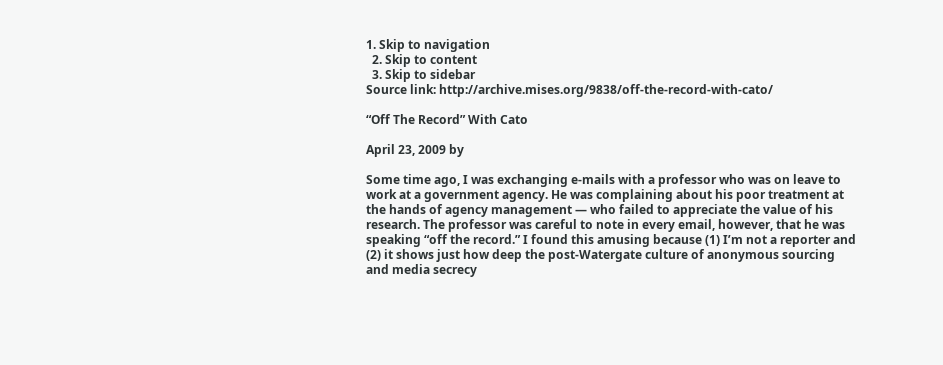1. Skip to navigation
  2. Skip to content
  3. Skip to sidebar
Source link: http://archive.mises.org/9838/off-the-record-with-cato/

“Off The Record” With Cato

April 23, 2009 by

Some time ago, I was exchanging e-mails with a professor who was on leave to work at a government agency. He was complaining about his poor treatment at the hands of agency management — who failed to appreciate the value of his research. The professor was careful to note in every email, however, that he was speaking “off the record.” I found this amusing because (1) I’m not a reporter and (2) it shows just how deep the post-Watergate culture of anonymous sourcing and media secrecy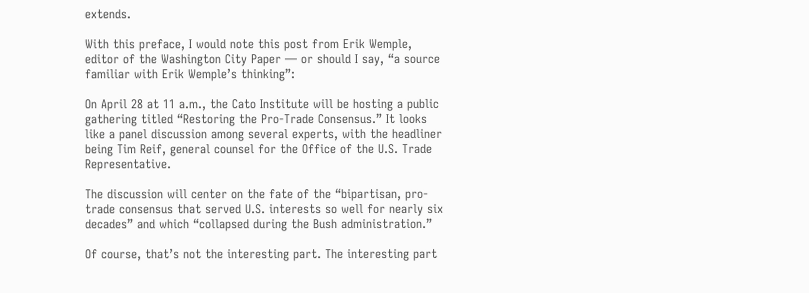extends.

With this preface, I would note this post from Erik Wemple, editor of the Washington City Paper — or should I say, “a source familiar with Erik Wemple’s thinking”:

On April 28 at 11 a.m., the Cato Institute will be hosting a public gathering titled “Restoring the Pro-Trade Consensus.” It looks like a panel discussion among several experts, with the headliner being Tim Reif, general counsel for the Office of the U.S. Trade Representative.

The discussion will center on the fate of the “bipartisan, pro-trade consensus that served U.S. interests so well for nearly six decades” and which “collapsed during the Bush administration.”

Of course, that’s not the interesting part. The interesting part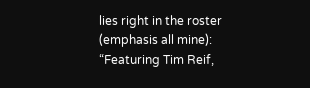lies right in the roster (emphasis all mine): “Featuring Tim Reif,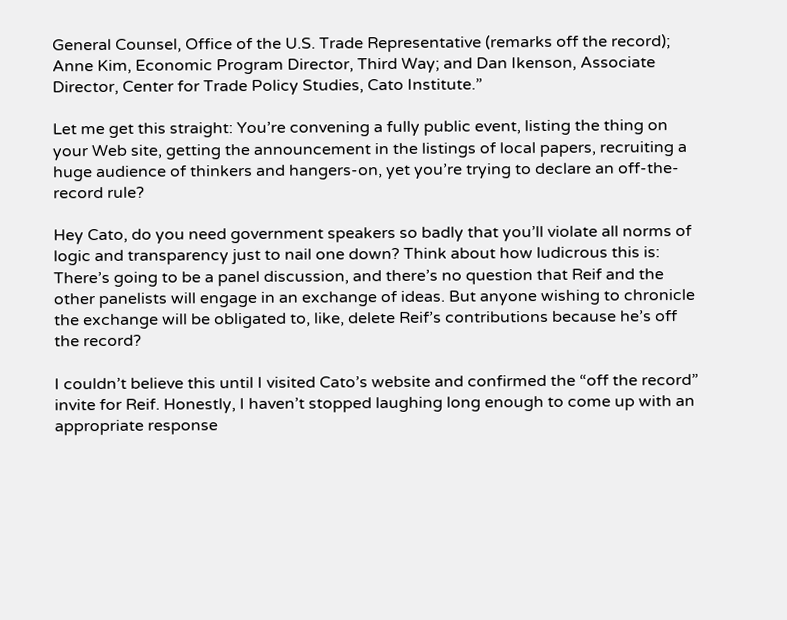General Counsel, Office of the U.S. Trade Representative (remarks off the record); Anne Kim, Economic Program Director, Third Way; and Dan Ikenson, Associate Director, Center for Trade Policy Studies, Cato Institute.”

Let me get this straight: You’re convening a fully public event, listing the thing on your Web site, getting the announcement in the listings of local papers, recruiting a huge audience of thinkers and hangers-on, yet you’re trying to declare an off-the-record rule?

Hey Cato, do you need government speakers so badly that you’ll violate all norms of logic and transparency just to nail one down? Think about how ludicrous this is: There’s going to be a panel discussion, and there’s no question that Reif and the other panelists will engage in an exchange of ideas. But anyone wishing to chronicle the exchange will be obligated to, like, delete Reif’s contributions because he’s off the record?

I couldn’t believe this until I visited Cato’s website and confirmed the “off the record” invite for Reif. Honestly, I haven’t stopped laughing long enough to come up with an appropriate response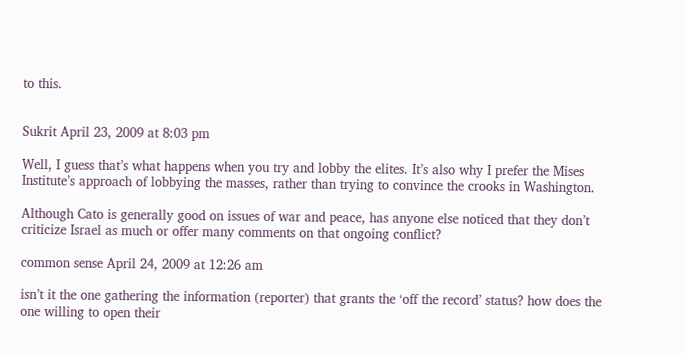to this.


Sukrit April 23, 2009 at 8:03 pm

Well, I guess that’s what happens when you try and lobby the elites. It’s also why I prefer the Mises Institute’s approach of lobbying the masses, rather than trying to convince the crooks in Washington.

Although Cato is generally good on issues of war and peace, has anyone else noticed that they don’t criticize Israel as much or offer many comments on that ongoing conflict?

common sense April 24, 2009 at 12:26 am

isn’t it the one gathering the information (reporter) that grants the ‘off the record’ status? how does the one willing to open their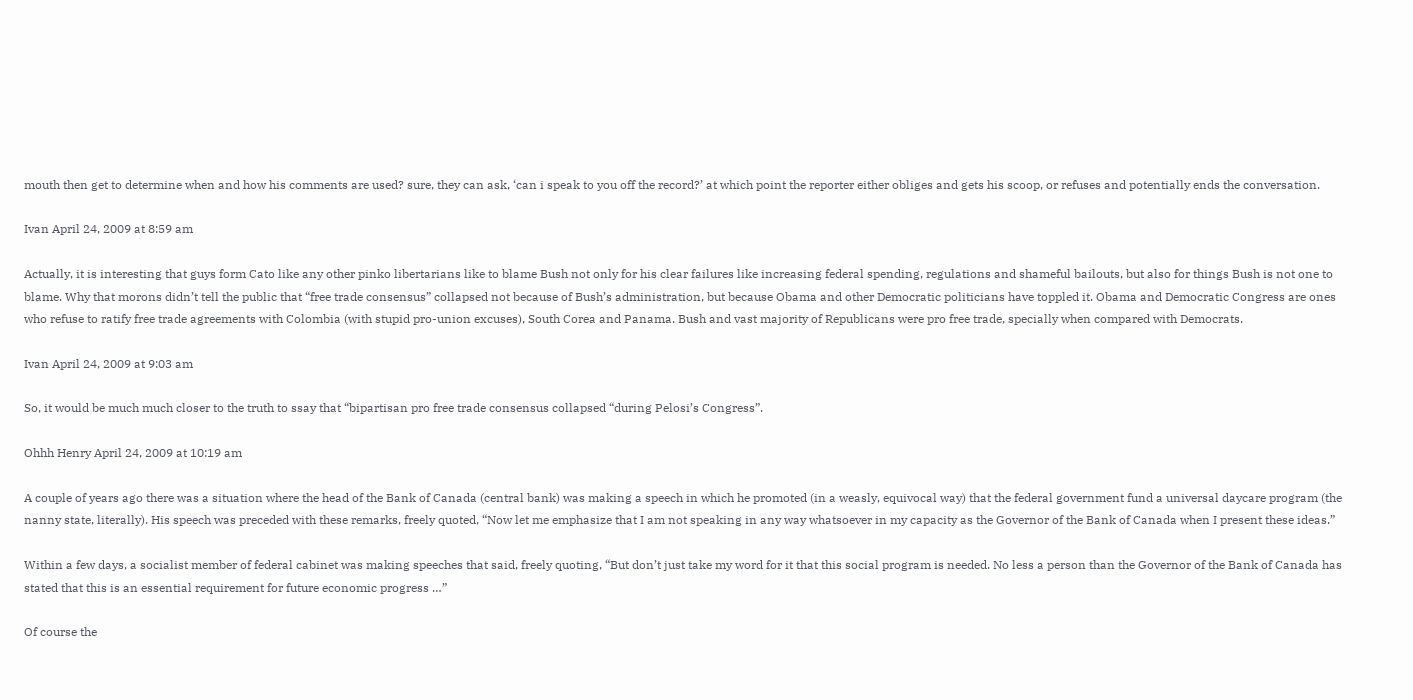mouth then get to determine when and how his comments are used? sure, they can ask, ‘can i speak to you off the record?’ at which point the reporter either obliges and gets his scoop, or refuses and potentially ends the conversation.

Ivan April 24, 2009 at 8:59 am

Actually, it is interesting that guys form Cato like any other pinko libertarians like to blame Bush not only for his clear failures like increasing federal spending, regulations and shameful bailouts, but also for things Bush is not one to blame. Why that morons didn’t tell the public that “free trade consensus” collapsed not because of Bush’s administration, but because Obama and other Democratic politicians have toppled it. Obama and Democratic Congress are ones who refuse to ratify free trade agreements with Colombia (with stupid pro-union excuses), South Corea and Panama. Bush and vast majority of Republicans were pro free trade, specially when compared with Democrats.

Ivan April 24, 2009 at 9:03 am

So, it would be much much closer to the truth to ssay that “bipartisan pro free trade consensus collapsed “during Pelosi’s Congress”.

Ohhh Henry April 24, 2009 at 10:19 am

A couple of years ago there was a situation where the head of the Bank of Canada (central bank) was making a speech in which he promoted (in a weasly, equivocal way) that the federal government fund a universal daycare program (the nanny state, literally). His speech was preceded with these remarks, freely quoted, “Now let me emphasize that I am not speaking in any way whatsoever in my capacity as the Governor of the Bank of Canada when I present these ideas.”

Within a few days, a socialist member of federal cabinet was making speeches that said, freely quoting, “But don’t just take my word for it that this social program is needed. No less a person than the Governor of the Bank of Canada has stated that this is an essential requirement for future economic progress …”

Of course the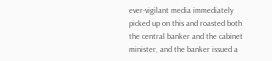ever-vigilant media immediately picked up on this and roasted both the central banker and the cabinet minister, and the banker issued a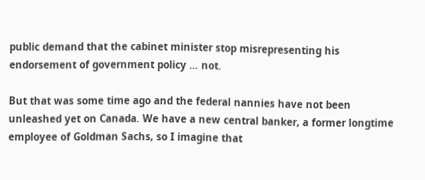public demand that the cabinet minister stop misrepresenting his endorsement of government policy … not.

But that was some time ago and the federal nannies have not been unleashed yet on Canada. We have a new central banker, a former longtime employee of Goldman Sachs, so I imagine that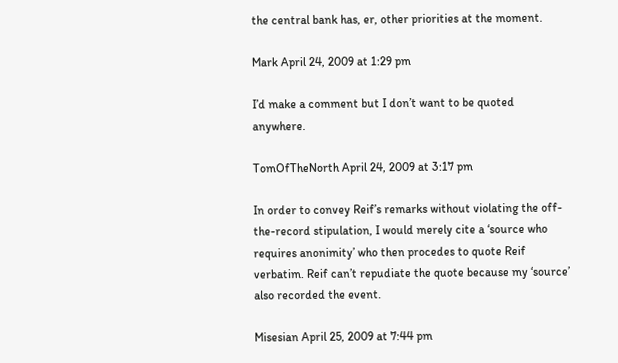the central bank has, er, other priorities at the moment.

Mark April 24, 2009 at 1:29 pm

I’d make a comment but I don’t want to be quoted anywhere.

TomOfTheNorth April 24, 2009 at 3:17 pm

In order to convey Reif’s remarks without violating the off-the-record stipulation, I would merely cite a ‘source who requires anonimity’ who then procedes to quote Reif verbatim. Reif can’t repudiate the quote because my ‘source’ also recorded the event.

Misesian April 25, 2009 at 7:44 pm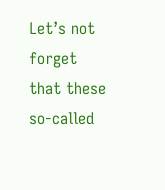Let’s not forget that these so-called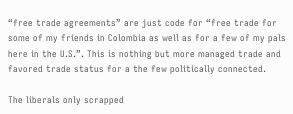“free trade agreements” are just code for “free trade for some of my friends in Colombia as well as for a few of my pals here in the U.S.”. This is nothing but more managed trade and favored trade status for a the few politically connected.

The liberals only scrapped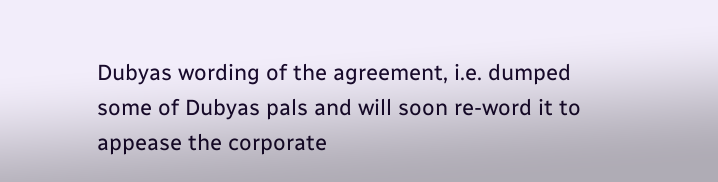Dubyas wording of the agreement, i.e. dumped some of Dubyas pals and will soon re-word it to appease the corporate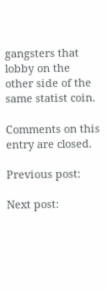gangsters that lobby on the other side of the same statist coin.

Comments on this entry are closed.

Previous post:

Next post: